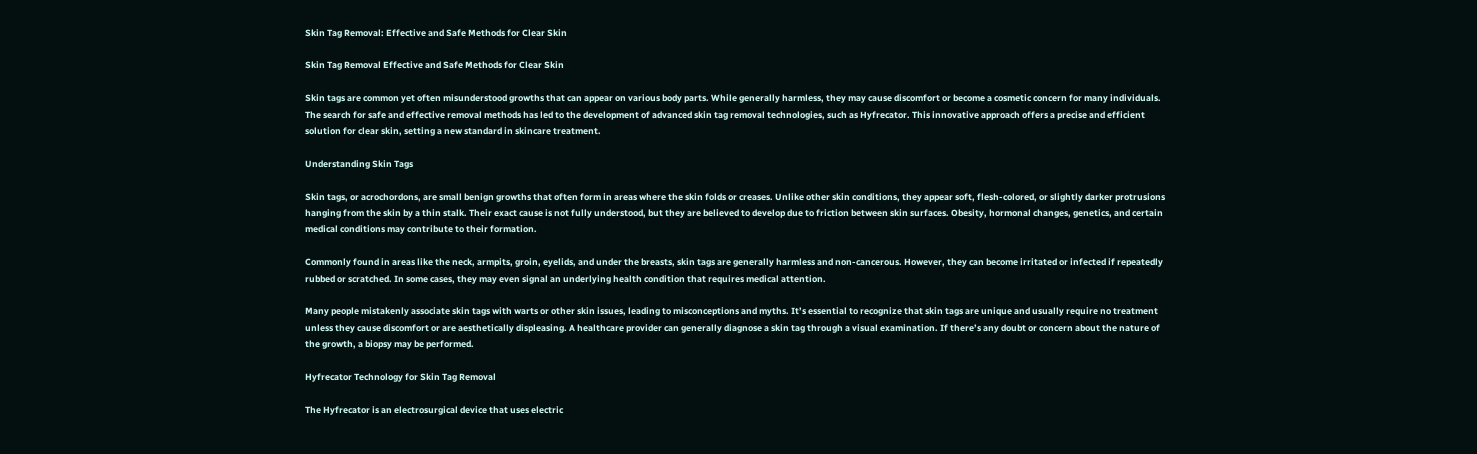Skin Tag Removal: Effective and Safe Methods for Clear Skin

Skin Tag Removal Effective and Safe Methods for Clear Skin

Skin tags are common yet often misunderstood growths that can appear on various body parts. While generally harmless, they may cause discomfort or become a cosmetic concern for many individuals. The search for safe and effective removal methods has led to the development of advanced skin tag removal technologies, such as Hyfrecator. This innovative approach offers a precise and efficient solution for clear skin, setting a new standard in skincare treatment.

Understanding Skin Tags

Skin tags, or acrochordons, are small benign growths that often form in areas where the skin folds or creases. Unlike other skin conditions, they appear soft, flesh-colored, or slightly darker protrusions hanging from the skin by a thin stalk. Their exact cause is not fully understood, but they are believed to develop due to friction between skin surfaces. Obesity, hormonal changes, genetics, and certain medical conditions may contribute to their formation.

Commonly found in areas like the neck, armpits, groin, eyelids, and under the breasts, skin tags are generally harmless and non-cancerous. However, they can become irritated or infected if repeatedly rubbed or scratched. In some cases, they may even signal an underlying health condition that requires medical attention.

Many people mistakenly associate skin tags with warts or other skin issues, leading to misconceptions and myths. It’s essential to recognize that skin tags are unique and usually require no treatment unless they cause discomfort or are aesthetically displeasing. A healthcare provider can generally diagnose a skin tag through a visual examination. If there’s any doubt or concern about the nature of the growth, a biopsy may be performed.

Hyfrecator Technology for Skin Tag Removal

The Hyfrecator is an electrosurgical device that uses electric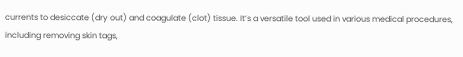currents to desiccate (dry out) and coagulate (clot) tissue. It’s a versatile tool used in various medical procedures, including removing skin tags,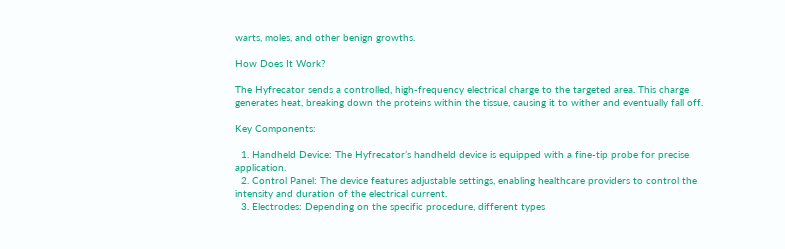warts, moles, and other benign growths.

How Does It Work?

The Hyfrecator sends a controlled, high-frequency electrical charge to the targeted area. This charge generates heat, breaking down the proteins within the tissue, causing it to wither and eventually fall off.

Key Components:

  1. Handheld Device: The Hyfrecator’s handheld device is equipped with a fine-tip probe for precise application.
  2. Control Panel: The device features adjustable settings, enabling healthcare providers to control the intensity and duration of the electrical current.
  3. Electrodes: Depending on the specific procedure, different types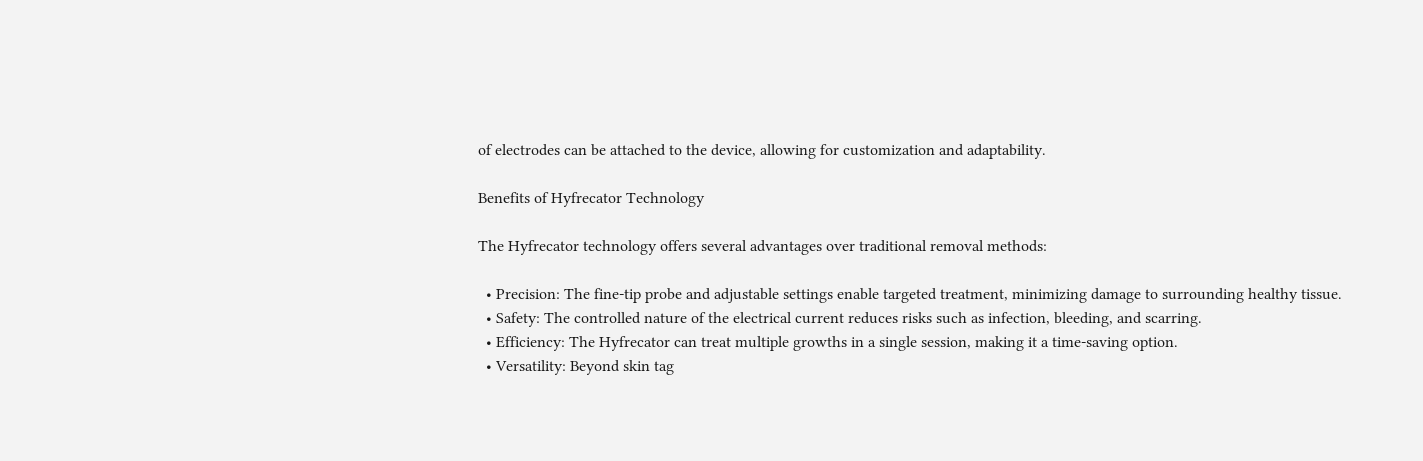of electrodes can be attached to the device, allowing for customization and adaptability.

Benefits of Hyfrecator Technology

The Hyfrecator technology offers several advantages over traditional removal methods:

  • Precision: The fine-tip probe and adjustable settings enable targeted treatment, minimizing damage to surrounding healthy tissue.
  • Safety: The controlled nature of the electrical current reduces risks such as infection, bleeding, and scarring.
  • Efficiency: The Hyfrecator can treat multiple growths in a single session, making it a time-saving option.
  • Versatility: Beyond skin tag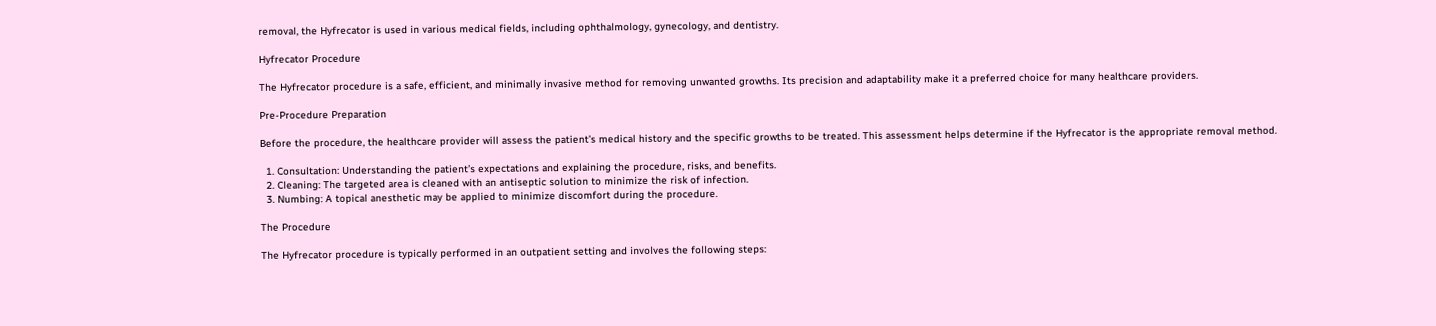removal, the Hyfrecator is used in various medical fields, including ophthalmology, gynecology, and dentistry.

Hyfrecator Procedure

The Hyfrecator procedure is a safe, efficient, and minimally invasive method for removing unwanted growths. Its precision and adaptability make it a preferred choice for many healthcare providers.

Pre-Procedure Preparation

Before the procedure, the healthcare provider will assess the patient’s medical history and the specific growths to be treated. This assessment helps determine if the Hyfrecator is the appropriate removal method.

  1. Consultation: Understanding the patient’s expectations and explaining the procedure, risks, and benefits.
  2. Cleaning: The targeted area is cleaned with an antiseptic solution to minimize the risk of infection.
  3. Numbing: A topical anesthetic may be applied to minimize discomfort during the procedure.

The Procedure

The Hyfrecator procedure is typically performed in an outpatient setting and involves the following steps: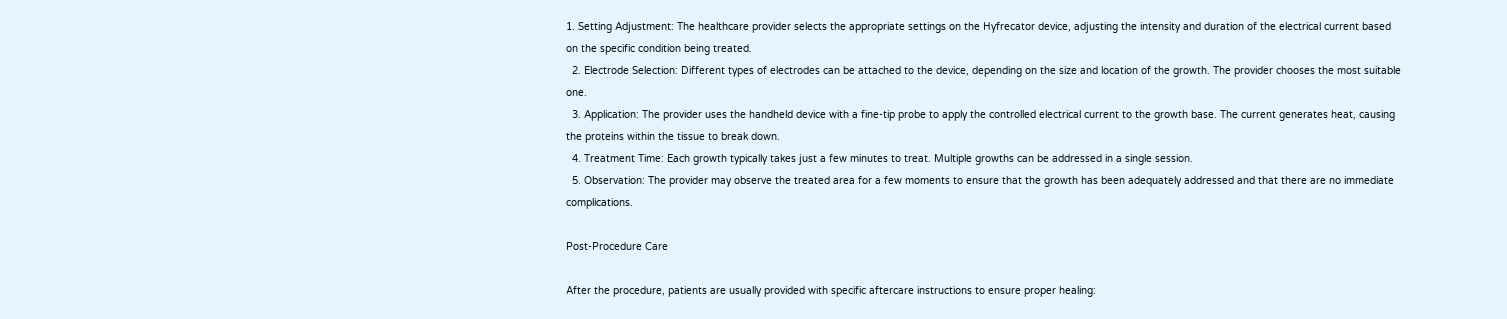1. Setting Adjustment: The healthcare provider selects the appropriate settings on the Hyfrecator device, adjusting the intensity and duration of the electrical current based on the specific condition being treated.
  2. Electrode Selection: Different types of electrodes can be attached to the device, depending on the size and location of the growth. The provider chooses the most suitable one.
  3. Application: The provider uses the handheld device with a fine-tip probe to apply the controlled electrical current to the growth base. The current generates heat, causing the proteins within the tissue to break down.
  4. Treatment Time: Each growth typically takes just a few minutes to treat. Multiple growths can be addressed in a single session.
  5. Observation: The provider may observe the treated area for a few moments to ensure that the growth has been adequately addressed and that there are no immediate complications.

Post-Procedure Care

After the procedure, patients are usually provided with specific aftercare instructions to ensure proper healing: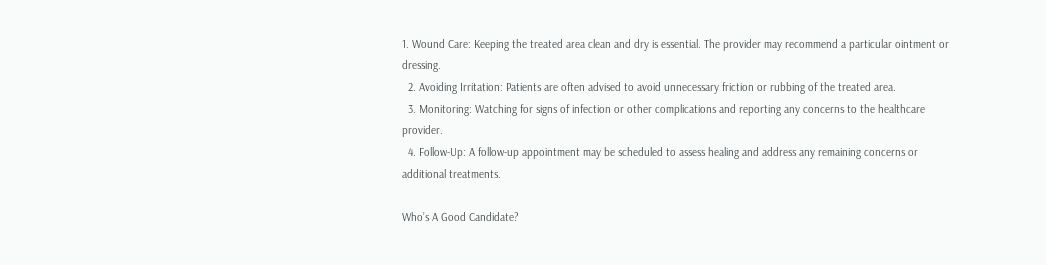1. Wound Care: Keeping the treated area clean and dry is essential. The provider may recommend a particular ointment or dressing.
  2. Avoiding Irritation: Patients are often advised to avoid unnecessary friction or rubbing of the treated area.
  3. Monitoring: Watching for signs of infection or other complications and reporting any concerns to the healthcare provider.
  4. Follow-Up: A follow-up appointment may be scheduled to assess healing and address any remaining concerns or additional treatments.

Who’s A Good Candidate?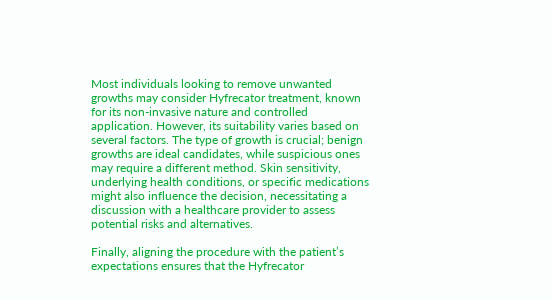Most individuals looking to remove unwanted growths may consider Hyfrecator treatment, known for its non-invasive nature and controlled application. However, its suitability varies based on several factors. The type of growth is crucial; benign growths are ideal candidates, while suspicious ones may require a different method. Skin sensitivity, underlying health conditions, or specific medications might also influence the decision, necessitating a discussion with a healthcare provider to assess potential risks and alternatives.

Finally, aligning the procedure with the patient’s expectations ensures that the Hyfrecator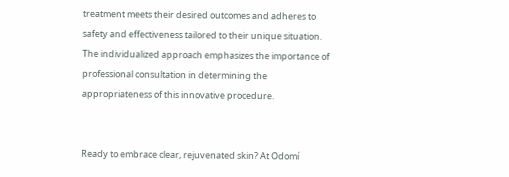treatment meets their desired outcomes and adheres to safety and effectiveness tailored to their unique situation. The individualized approach emphasizes the importance of professional consultation in determining the appropriateness of this innovative procedure.


Ready to embrace clear, rejuvenated skin? At Odomí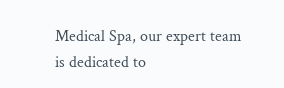Medical Spa, our expert team is dedicated to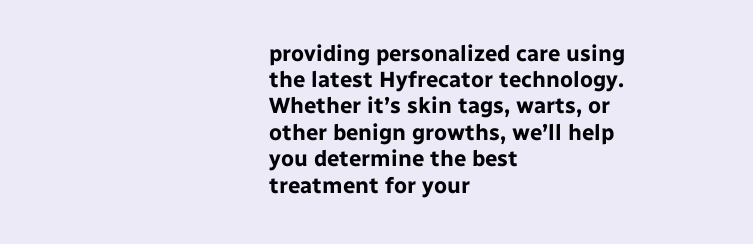providing personalized care using the latest Hyfrecator technology. Whether it’s skin tags, warts, or other benign growths, we’ll help you determine the best treatment for your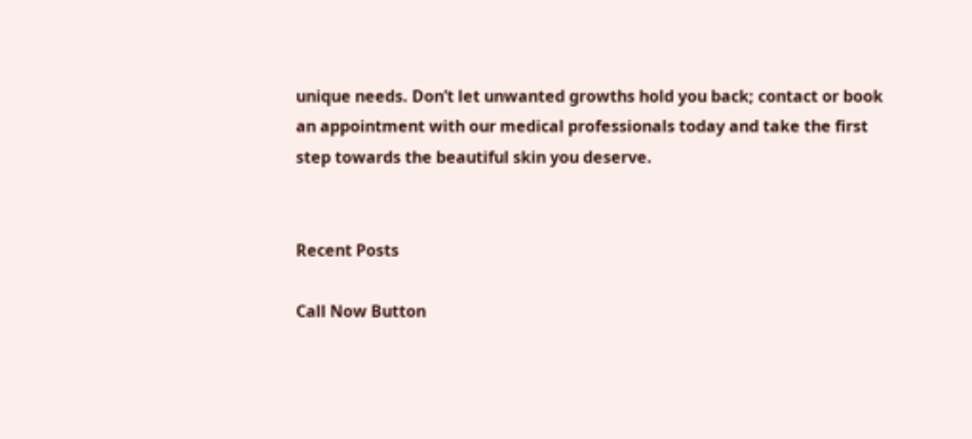unique needs. Don’t let unwanted growths hold you back; contact or book an appointment with our medical professionals today and take the first step towards the beautiful skin you deserve.


Recent Posts

Call Now Button